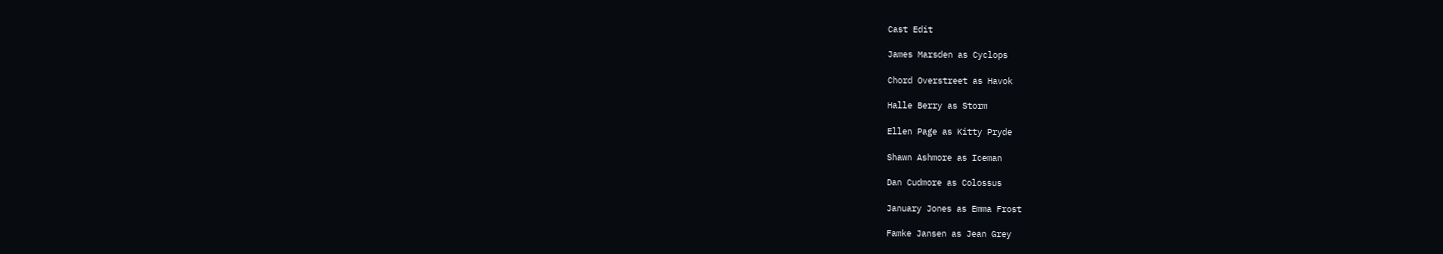Cast Edit

James Marsden as Cyclops

Chord Overstreet as Havok

Halle Berry as Storm

Ellen Page as Kitty Pryde

Shawn Ashmore as Iceman

Dan Cudmore as Colossus

January Jones as Emma Frost

Famke Jansen as Jean Grey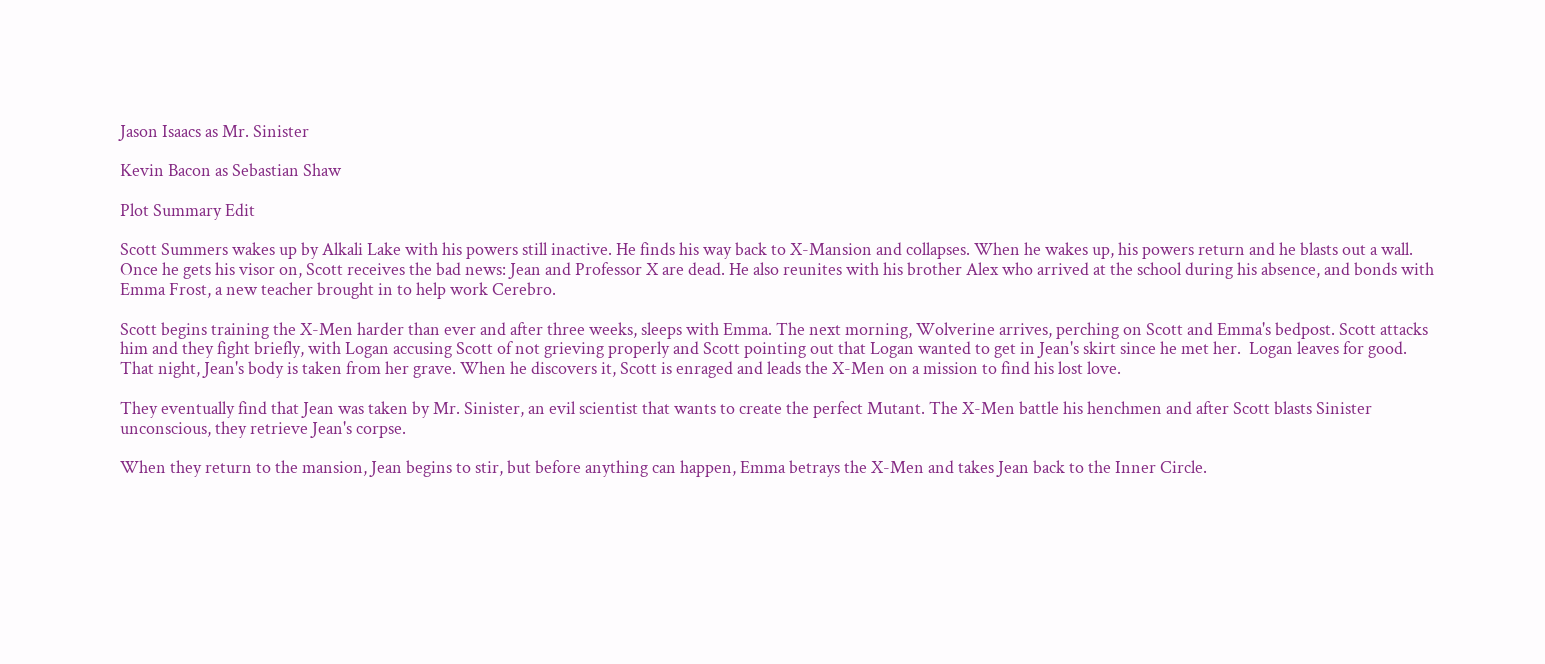Jason Isaacs as Mr. Sinister

Kevin Bacon as Sebastian Shaw

Plot Summary Edit

Scott Summers wakes up by Alkali Lake with his powers still inactive. He finds his way back to X-Mansion and collapses. When he wakes up, his powers return and he blasts out a wall. Once he gets his visor on, Scott receives the bad news: Jean and Professor X are dead. He also reunites with his brother Alex who arrived at the school during his absence, and bonds with Emma Frost, a new teacher brought in to help work Cerebro.

Scott begins training the X-Men harder than ever and after three weeks, sleeps with Emma. The next morning, Wolverine arrives, perching on Scott and Emma's bedpost. Scott attacks him and they fight briefly, with Logan accusing Scott of not grieving properly and Scott pointing out that Logan wanted to get in Jean's skirt since he met her.  Logan leaves for good. That night, Jean's body is taken from her grave. When he discovers it, Scott is enraged and leads the X-Men on a mission to find his lost love.

They eventually find that Jean was taken by Mr. Sinister, an evil scientist that wants to create the perfect Mutant. The X-Men battle his henchmen and after Scott blasts Sinister unconscious, they retrieve Jean's corpse.

When they return to the mansion, Jean begins to stir, but before anything can happen, Emma betrays the X-Men and takes Jean back to the Inner Circle.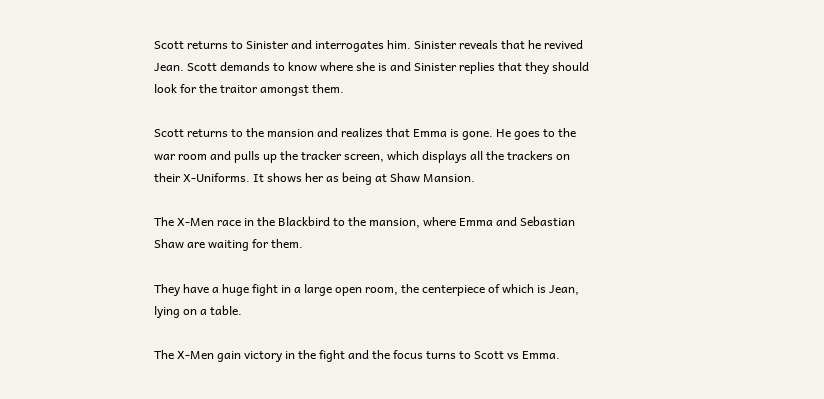Scott returns to Sinister and interrogates him. Sinister reveals that he revived Jean. Scott demands to know where she is and Sinister replies that they should look for the traitor amongst them.

Scott returns to the mansion and realizes that Emma is gone. He goes to the war room and pulls up the tracker screen, which displays all the trackers on their X-Uniforms. It shows her as being at Shaw Mansion.

The X-Men race in the Blackbird to the mansion, where Emma and Sebastian Shaw are waiting for them.

They have a huge fight in a large open room, the centerpiece of which is Jean, lying on a table.

The X-Men gain victory in the fight and the focus turns to Scott vs Emma.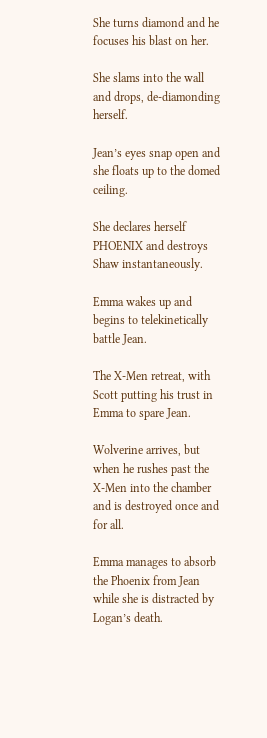She turns diamond and he focuses his blast on her.

She slams into the wall and drops, de-diamonding herself.

Jean’s eyes snap open and she floats up to the domed ceiling.

She declares herself PHOENIX and destroys Shaw instantaneously.

Emma wakes up and begins to telekinetically battle Jean.

The X-Men retreat, with Scott putting his trust in Emma to spare Jean.

Wolverine arrives, but when he rushes past the X-Men into the chamber and is destroyed once and for all.

Emma manages to absorb the Phoenix from Jean while she is distracted by Logan’s death.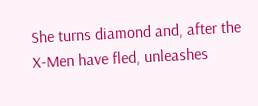She turns diamond and, after the X-Men have fled, unleashes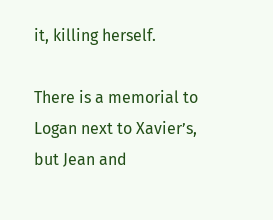it, killing herself.

There is a memorial to Logan next to Xavier’s, but Jean and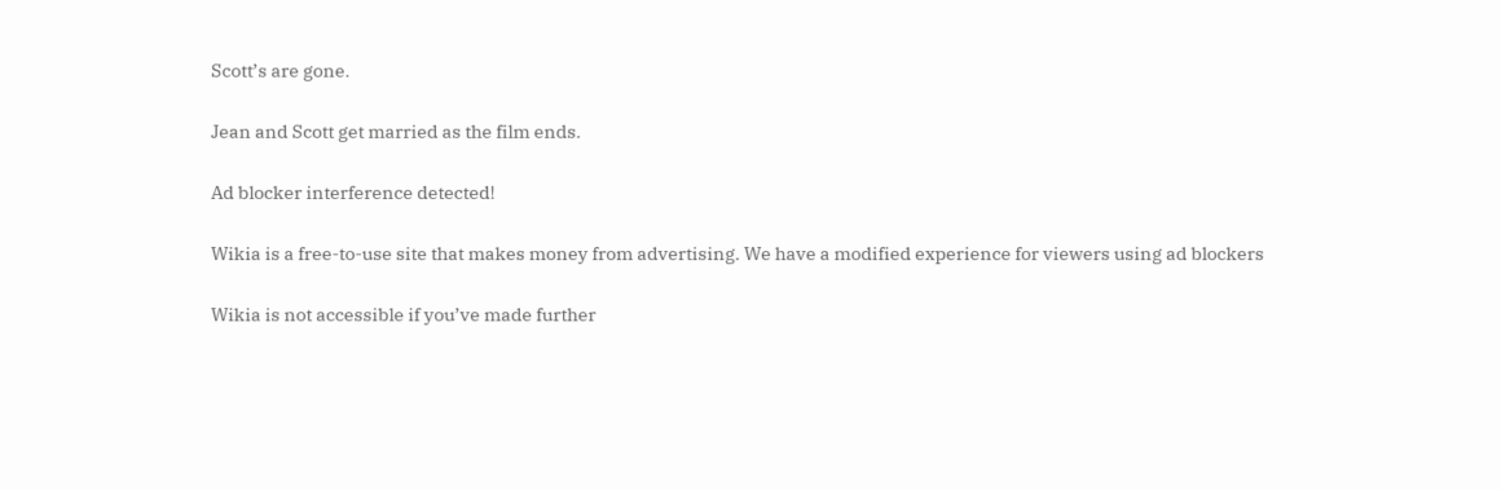Scott’s are gone.

Jean and Scott get married as the film ends.

Ad blocker interference detected!

Wikia is a free-to-use site that makes money from advertising. We have a modified experience for viewers using ad blockers

Wikia is not accessible if you’ve made further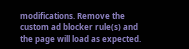modifications. Remove the custom ad blocker rule(s) and the page will load as expected.